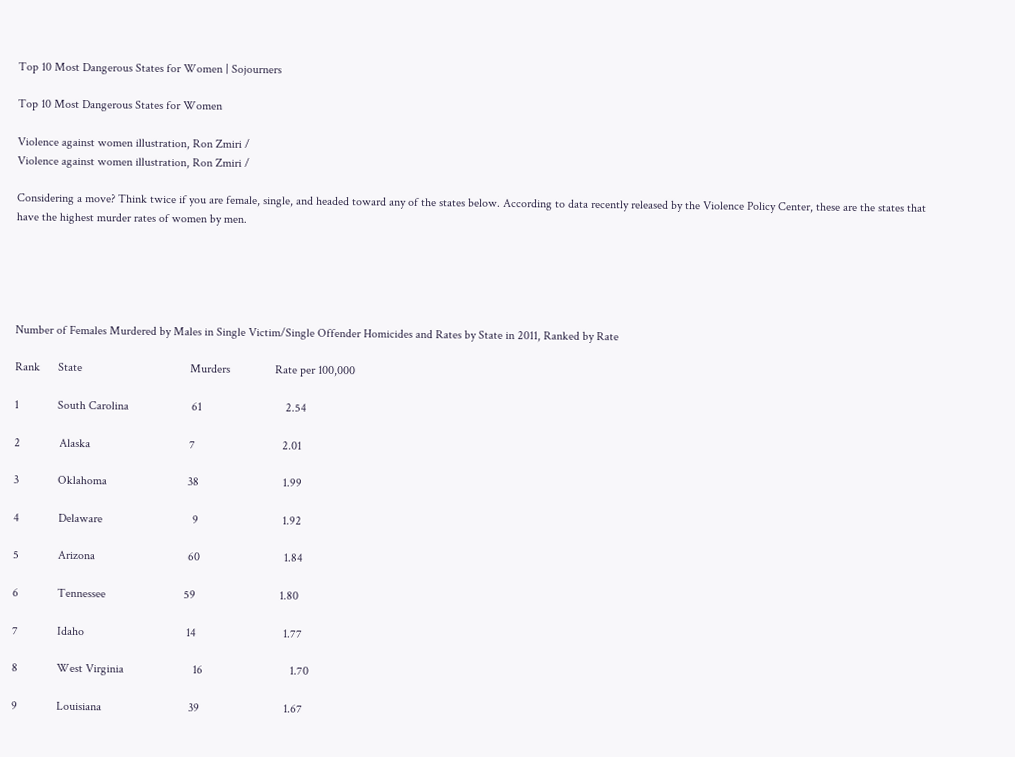Top 10 Most Dangerous States for Women | Sojourners

Top 10 Most Dangerous States for Women

Violence against women illustration, Ron Zmiri /
Violence against women illustration, Ron Zmiri /

Considering a move? Think twice if you are female, single, and headed toward any of the states below. According to data recently released by the Violence Policy Center, these are the states that have the highest murder rates of women by men.





Number of Females Murdered by Males in Single Victim/Single Offender Homicides and Rates by State in 2011, Ranked by Rate

Rank      State                                    Murders               Rate per 100,000

1             South Carolina                     61                            2.54

2             Alaska                                 7                             2.01

3             Oklahoma                           38                            1.99

4             Delaware                              9                            1.92

5             Arizona                               60                            1.84

6             Tennessee                          59                            1.80

7             Idaho                                  14                             1.77

8             West Virginia                       16                             1.70

9             Louisiana                             39                            1.67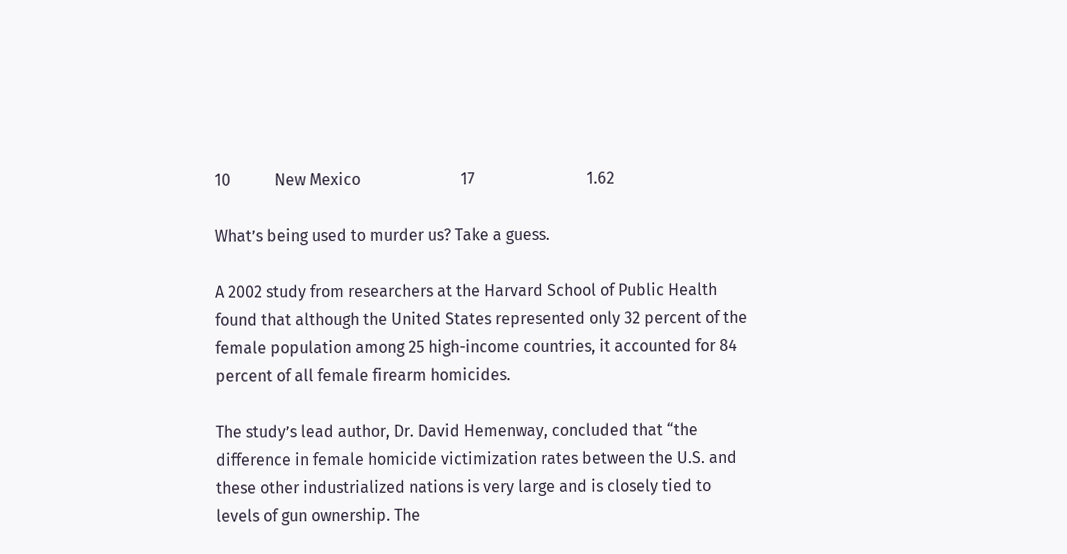10           New Mexico                         17                            1.62

What’s being used to murder us? Take a guess.

A 2002 study from researchers at the Harvard School of Public Health found that although the United States represented only 32 percent of the female population among 25 high-income countries, it accounted for 84 percent of all female firearm homicides.

The study’s lead author, Dr. David Hemenway, concluded that “the difference in female homicide victimization rates between the U.S. and these other industrialized nations is very large and is closely tied to levels of gun ownership. The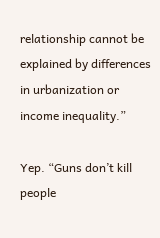relationship cannot be explained by differences in urbanization or income inequality.”

Yep. “Guns don’t kill people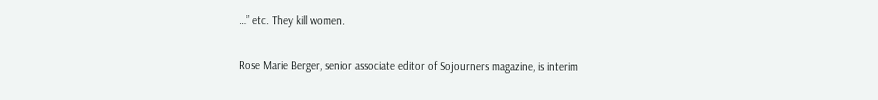…” etc. They kill women.

Rose Marie Berger, senior associate editor of Sojourners magazine, is interim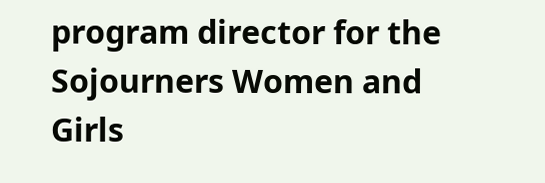program director for the Sojourners Women and Girls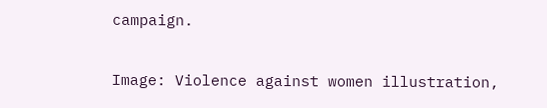campaign.

Image: Violence against women illustration,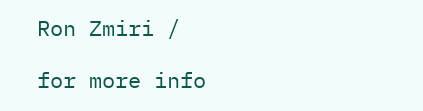Ron Zmiri /

for more info